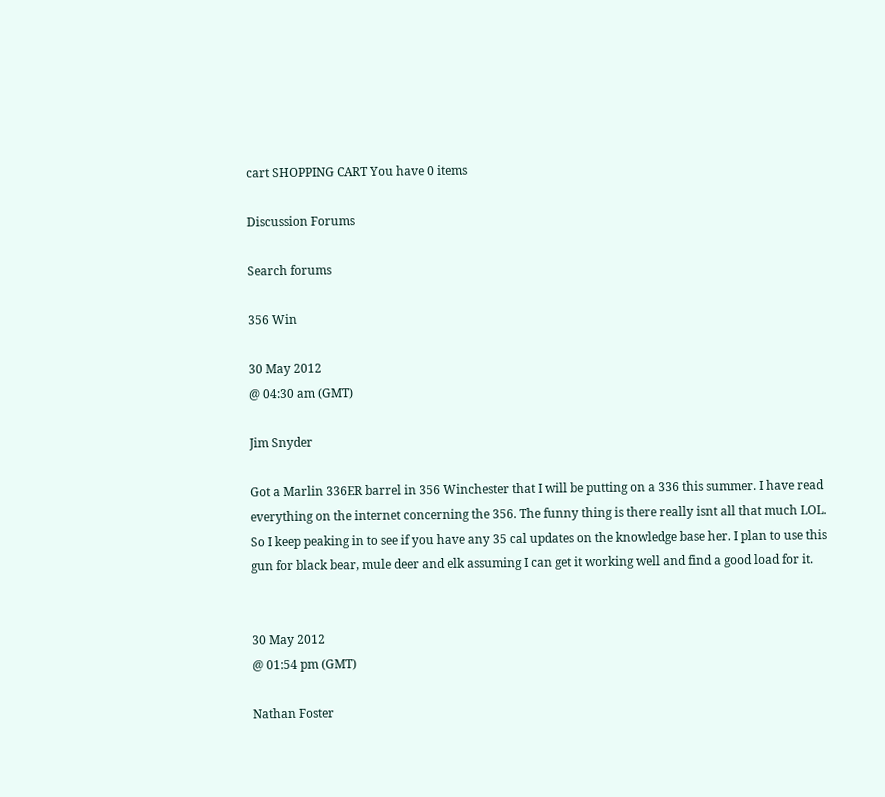cart SHOPPING CART You have 0 items

Discussion Forums

Search forums

356 Win

30 May 2012
@ 04:30 am (GMT)

Jim Snyder

Got a Marlin 336ER barrel in 356 Winchester that I will be putting on a 336 this summer. I have read everything on the internet concerning the 356. The funny thing is there really isnt all that much LOL. So I keep peaking in to see if you have any 35 cal updates on the knowledge base her. I plan to use this gun for black bear, mule deer and elk assuming I can get it working well and find a good load for it.


30 May 2012
@ 01:54 pm (GMT)

Nathan Foster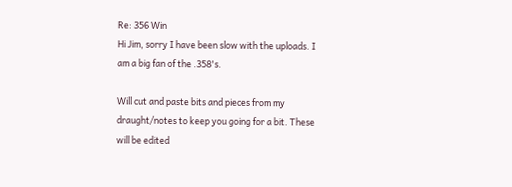Re: 356 Win
Hi Jim, sorry I have been slow with the uploads. I am a big fan of the .358's.

Will cut and paste bits and pieces from my draught/notes to keep you going for a bit. These will be edited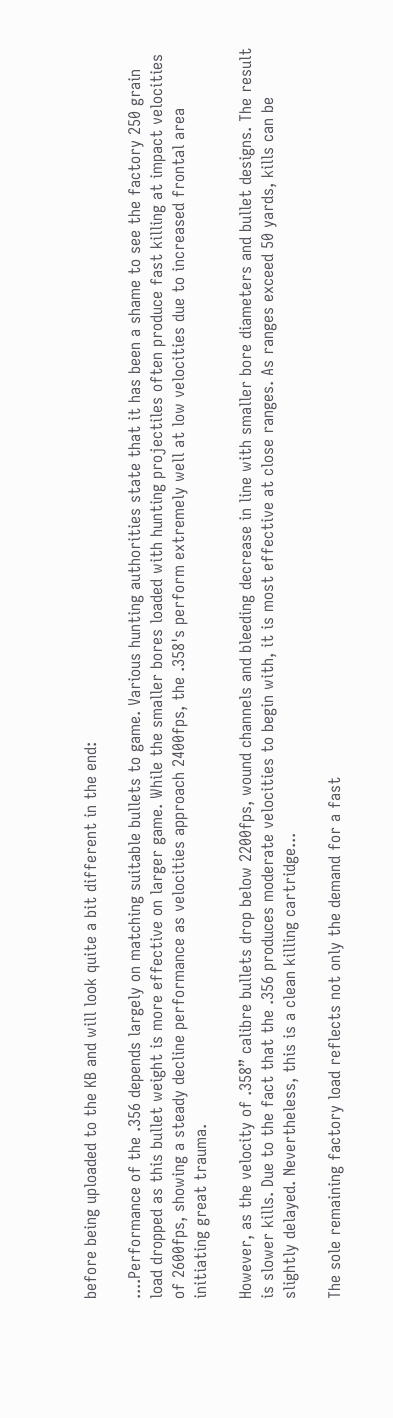before being uploaded to the KB and will look quite a bit different in the end:

....Performance of the .356 depends largely on matching suitable bullets to game. Various hunting authorities state that it has been a shame to see the factory 250 grain load dropped as this bullet weight is more effective on larger game. While the smaller bores loaded with hunting projectiles often produce fast killing at impact velocities of 2600fps, showing a steady decline performance as velocities approach 2400fps, the .358's perform extremely well at low velocities due to increased frontal area initiating great trauma.

However, as the velocity of .358” calibre bullets drop below 2200fps, wound channels and bleeding decrease in line with smaller bore diameters and bullet designs. The result is slower kills. Due to the fact that the .356 produces moderate velocities to begin with, it is most effective at close ranges. As ranges exceed 50 yards, kills can be slightly delayed. Nevertheless, this is a clean killing cartridge...

The sole remaining factory load reflects not only the demand for a fast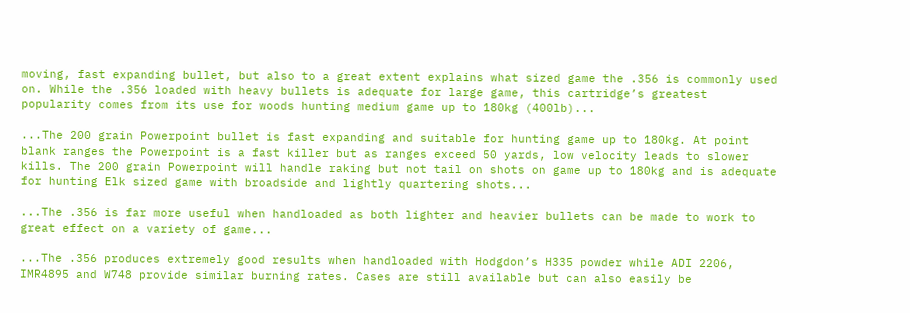moving, fast expanding bullet, but also to a great extent explains what sized game the .356 is commonly used on. While the .356 loaded with heavy bullets is adequate for large game, this cartridge’s greatest popularity comes from its use for woods hunting medium game up to 180kg (400lb)...

...The 200 grain Powerpoint bullet is fast expanding and suitable for hunting game up to 180kg. At point blank ranges the Powerpoint is a fast killer but as ranges exceed 50 yards, low velocity leads to slower kills. The 200 grain Powerpoint will handle raking but not tail on shots on game up to 180kg and is adequate for hunting Elk sized game with broadside and lightly quartering shots...

...The .356 is far more useful when handloaded as both lighter and heavier bullets can be made to work to great effect on a variety of game...

...The .356 produces extremely good results when handloaded with Hodgdon’s H335 powder while ADI 2206, IMR4895 and W748 provide similar burning rates. Cases are still available but can also easily be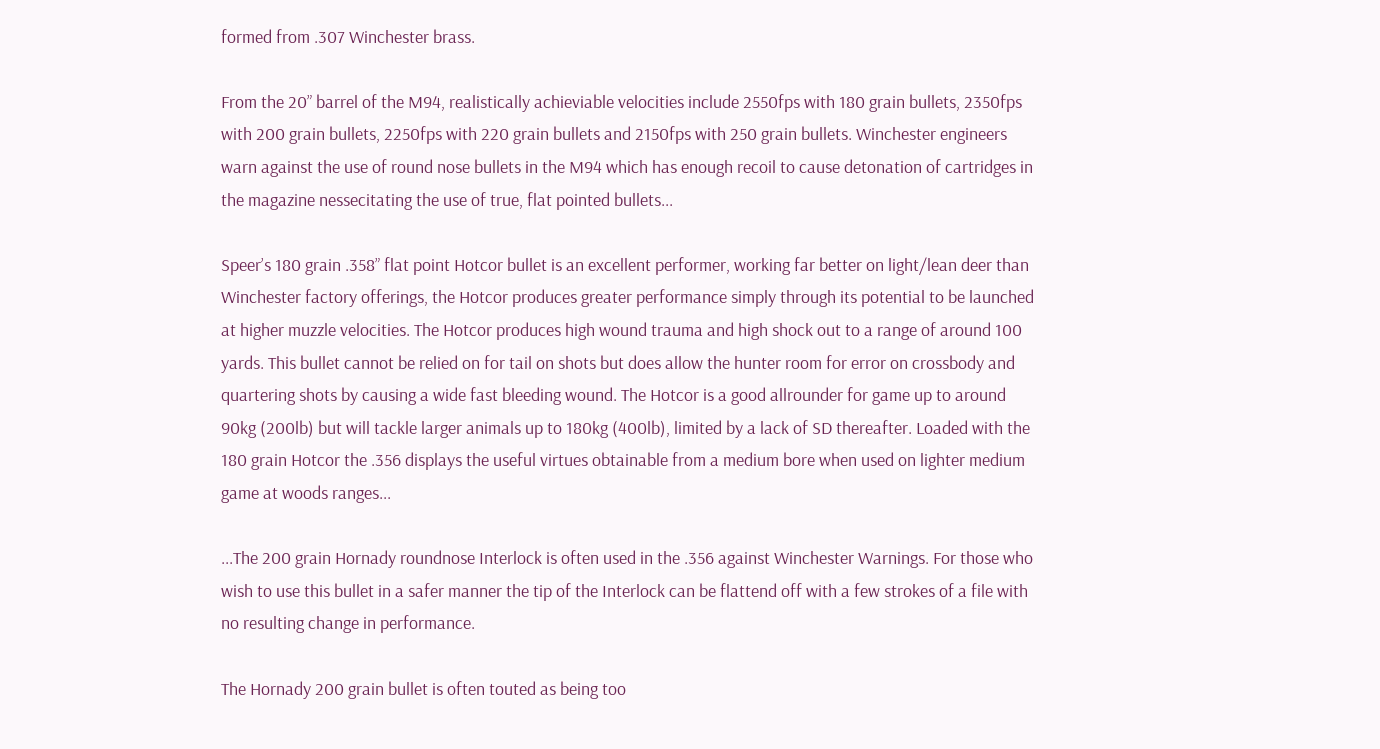formed from .307 Winchester brass.

From the 20” barrel of the M94, realistically achieviable velocities include 2550fps with 180 grain bullets, 2350fps with 200 grain bullets, 2250fps with 220 grain bullets and 2150fps with 250 grain bullets. Winchester engineers warn against the use of round nose bullets in the M94 which has enough recoil to cause detonation of cartridges in the magazine nessecitating the use of true, flat pointed bullets...

Speer’s 180 grain .358” flat point Hotcor bullet is an excellent performer, working far better on light/lean deer than Winchester factory offerings, the Hotcor produces greater performance simply through its potential to be launched at higher muzzle velocities. The Hotcor produces high wound trauma and high shock out to a range of around 100 yards. This bullet cannot be relied on for tail on shots but does allow the hunter room for error on crossbody and quartering shots by causing a wide fast bleeding wound. The Hotcor is a good allrounder for game up to around 90kg (200lb) but will tackle larger animals up to 180kg (400lb), limited by a lack of SD thereafter. Loaded with the 180 grain Hotcor the .356 displays the useful virtues obtainable from a medium bore when used on lighter medium game at woods ranges...

...The 200 grain Hornady roundnose Interlock is often used in the .356 against Winchester Warnings. For those who wish to use this bullet in a safer manner the tip of the Interlock can be flattend off with a few strokes of a file with no resulting change in performance.

The Hornady 200 grain bullet is often touted as being too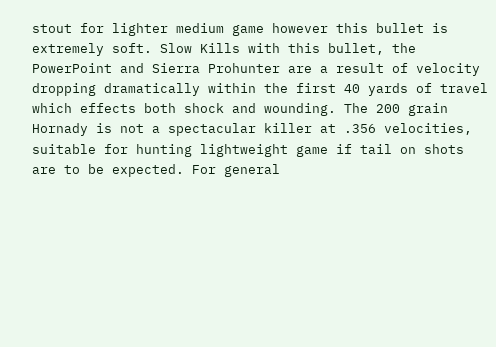stout for lighter medium game however this bullet is extremely soft. Slow Kills with this bullet, the PowerPoint and Sierra Prohunter are a result of velocity dropping dramatically within the first 40 yards of travel which effects both shock and wounding. The 200 grain Hornady is not a spectacular killer at .356 velocities, suitable for hunting lightweight game if tail on shots are to be expected. For general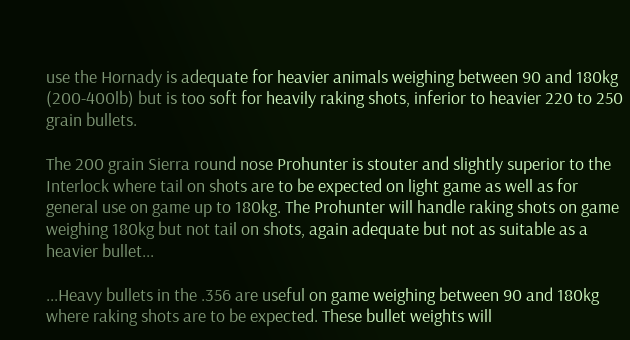use the Hornady is adequate for heavier animals weighing between 90 and 180kg (200-400lb) but is too soft for heavily raking shots, inferior to heavier 220 to 250 grain bullets.

The 200 grain Sierra round nose Prohunter is stouter and slightly superior to the Interlock where tail on shots are to be expected on light game as well as for general use on game up to 180kg. The Prohunter will handle raking shots on game weighing 180kg but not tail on shots, again adequate but not as suitable as a heavier bullet...

...Heavy bullets in the .356 are useful on game weighing between 90 and 180kg where raking shots are to be expected. These bullet weights will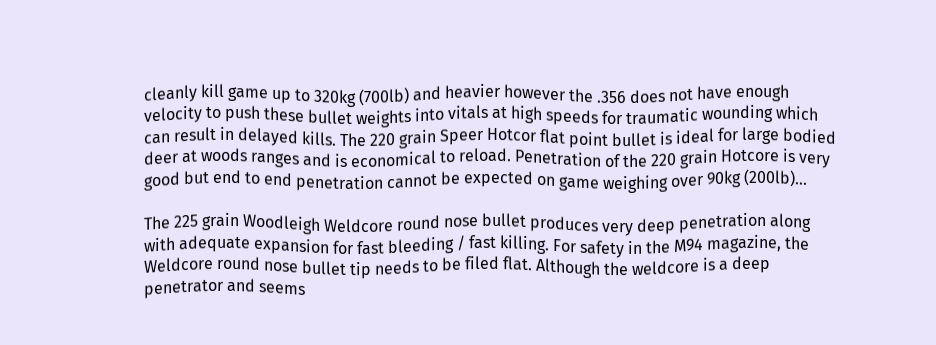cleanly kill game up to 320kg (700lb) and heavier however the .356 does not have enough velocity to push these bullet weights into vitals at high speeds for traumatic wounding which can result in delayed kills. The 220 grain Speer Hotcor flat point bullet is ideal for large bodied deer at woods ranges and is economical to reload. Penetration of the 220 grain Hotcore is very good but end to end penetration cannot be expected on game weighing over 90kg (200lb)...

The 225 grain Woodleigh Weldcore round nose bullet produces very deep penetration along with adequate expansion for fast bleeding / fast killing. For safety in the M94 magazine, the Weldcore round nose bullet tip needs to be filed flat. Although the weldcore is a deep penetrator and seems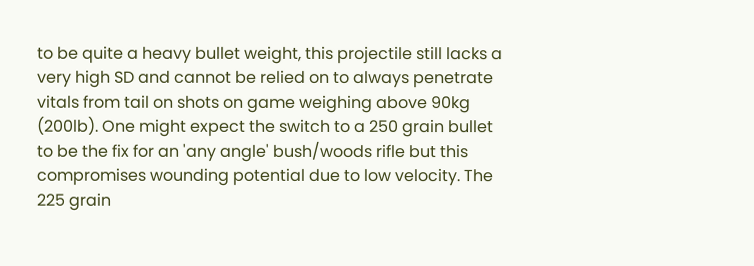to be quite a heavy bullet weight, this projectile still lacks a very high SD and cannot be relied on to always penetrate vitals from tail on shots on game weighing above 90kg (200lb). One might expect the switch to a 250 grain bullet to be the fix for an 'any angle' bush/woods rifle but this compromises wounding potential due to low velocity. The 225 grain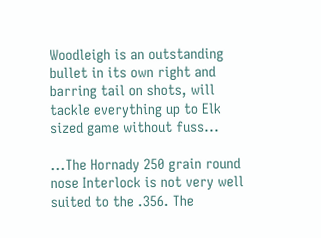Woodleigh is an outstanding bullet in its own right and barring tail on shots, will tackle everything up to Elk sized game without fuss...

...The Hornady 250 grain round nose Interlock is not very well suited to the .356. The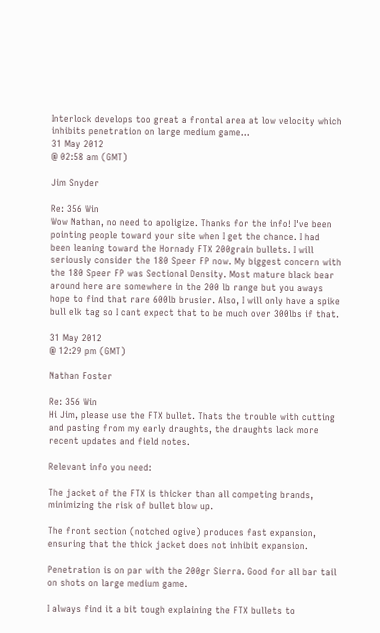Interlock develops too great a frontal area at low velocity which inhibits penetration on large medium game...
31 May 2012
@ 02:58 am (GMT)

Jim Snyder

Re: 356 Win
Wow Nathan, no need to apoligize. Thanks for the info! I've been pointing people toward your site when I get the chance. I had been leaning toward the Hornady FTX 200grain bullets. I will seriously consider the 180 Speer FP now. My biggest concern with the 180 Speer FP was Sectional Density. Most mature black bear around here are somewhere in the 200 lb range but you aways hope to find that rare 600lb brusier. Also, I will only have a spike bull elk tag so I cant expect that to be much over 300lbs if that.

31 May 2012
@ 12:29 pm (GMT)

Nathan Foster

Re: 356 Win
Hi Jim, please use the FTX bullet. Thats the trouble with cutting and pasting from my early draughts, the draughts lack more recent updates and field notes.

Relevant info you need:

The jacket of the FTX is thicker than all competing brands, minimizing the risk of bullet blow up.

The front section (notched ogive) produces fast expansion, ensuring that the thick jacket does not inhibit expansion.

Penetration is on par with the 200gr Sierra. Good for all bar tail on shots on large medium game.

I always find it a bit tough explaining the FTX bullets to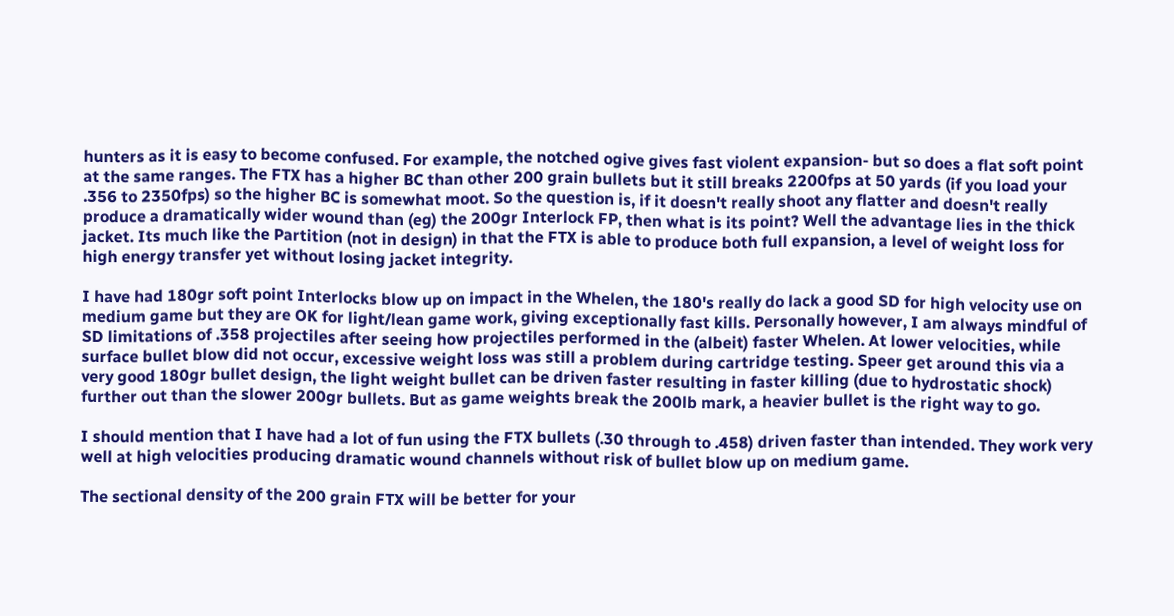hunters as it is easy to become confused. For example, the notched ogive gives fast violent expansion- but so does a flat soft point at the same ranges. The FTX has a higher BC than other 200 grain bullets but it still breaks 2200fps at 50 yards (if you load your .356 to 2350fps) so the higher BC is somewhat moot. So the question is, if it doesn't really shoot any flatter and doesn't really produce a dramatically wider wound than (eg) the 200gr Interlock FP, then what is its point? Well the advantage lies in the thick jacket. Its much like the Partition (not in design) in that the FTX is able to produce both full expansion, a level of weight loss for high energy transfer yet without losing jacket integrity.

I have had 180gr soft point Interlocks blow up on impact in the Whelen, the 180's really do lack a good SD for high velocity use on medium game but they are OK for light/lean game work, giving exceptionally fast kills. Personally however, I am always mindful of SD limitations of .358 projectiles after seeing how projectiles performed in the (albeit) faster Whelen. At lower velocities, while surface bullet blow did not occur, excessive weight loss was still a problem during cartridge testing. Speer get around this via a very good 180gr bullet design, the light weight bullet can be driven faster resulting in faster killing (due to hydrostatic shock) further out than the slower 200gr bullets. But as game weights break the 200lb mark, a heavier bullet is the right way to go.

I should mention that I have had a lot of fun using the FTX bullets (.30 through to .458) driven faster than intended. They work very well at high velocities producing dramatic wound channels without risk of bullet blow up on medium game.

The sectional density of the 200 grain FTX will be better for your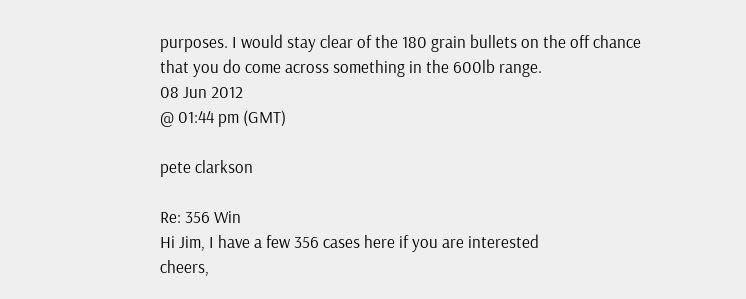purposes. I would stay clear of the 180 grain bullets on the off chance that you do come across something in the 600lb range.
08 Jun 2012
@ 01:44 pm (GMT)

pete clarkson

Re: 356 Win
Hi Jim, I have a few 356 cases here if you are interested
cheers,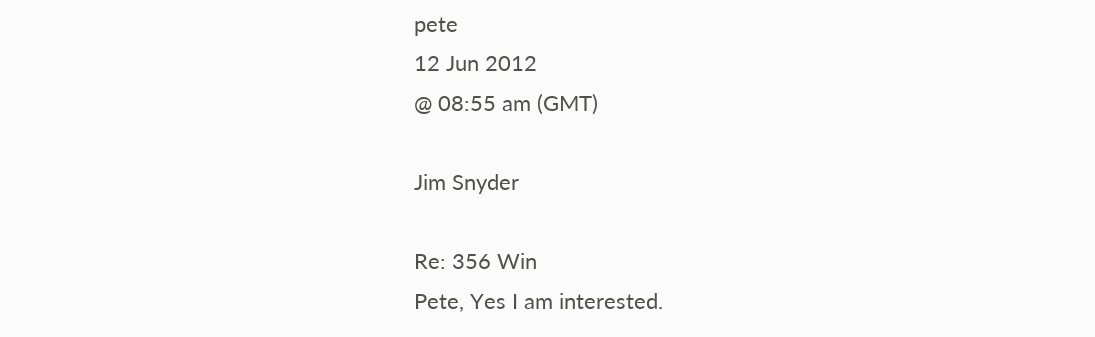pete
12 Jun 2012
@ 08:55 am (GMT)

Jim Snyder

Re: 356 Win
Pete, Yes I am interested.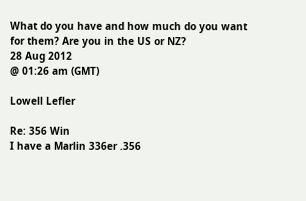What do you have and how much do you want for them? Are you in the US or NZ?
28 Aug 2012
@ 01:26 am (GMT)

Lowell Lefler

Re: 356 Win
I have a Marlin 336er .356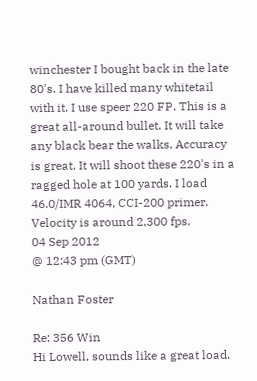winchester I bought back in the late 80's. I have killed many whitetail with it. I use speer 220 FP. This is a great all-around bullet. It will take any black bear the walks. Accuracy is great. It will shoot these 220's in a ragged hole at 100 yards. I load 46.0/IMR 4064, CCI-200 primer. Velocity is around 2,300 fps.
04 Sep 2012
@ 12:43 pm (GMT)

Nathan Foster

Re: 356 Win
Hi Lowell, sounds like a great load.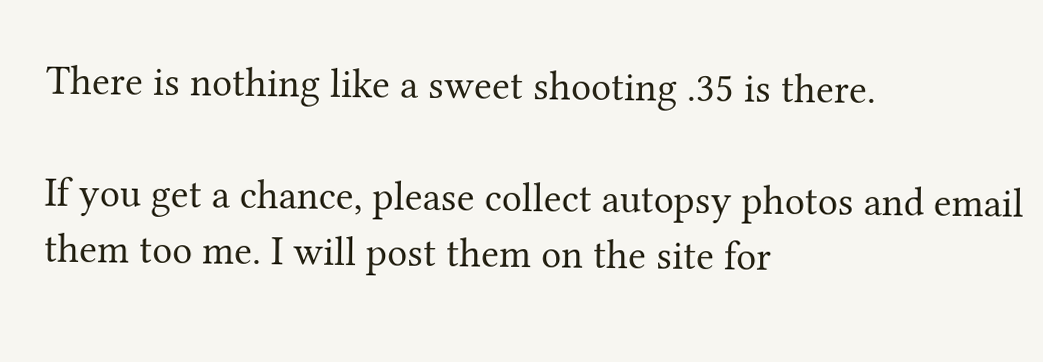There is nothing like a sweet shooting .35 is there.

If you get a chance, please collect autopsy photos and email them too me. I will post them on the site for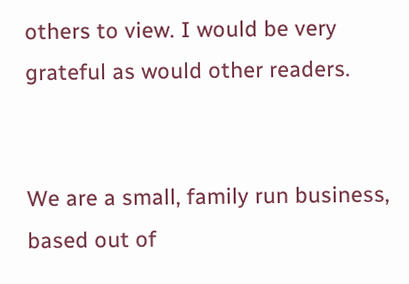others to view. I would be very grateful as would other readers.


We are a small, family run business, based out of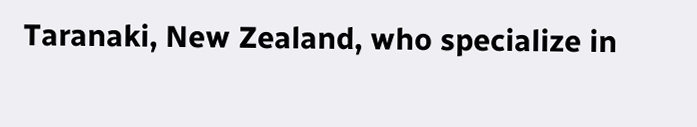Taranaki, New Zealand, who specialize in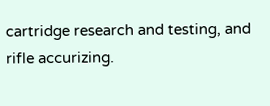cartridge research and testing, and rifle accurizing.